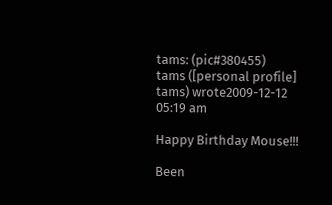tams: (pic#380455)
tams ([personal profile] tams) wrote2009-12-12 05:19 am

Happy Birthday Mouse!!!

Been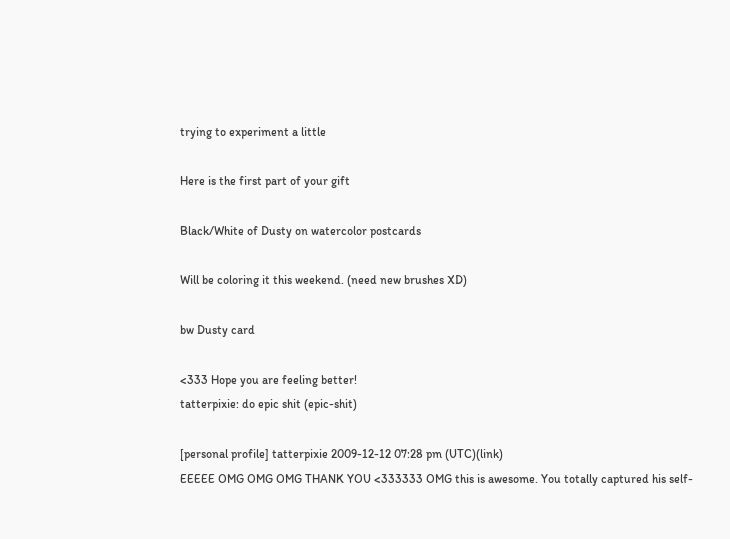trying to experiment a little

Here is the first part of your gift

Black/White of Dusty on watercolor postcards

Will be coloring it this weekend. (need new brushes XD)

bw Dusty card

<333 Hope you are feeling better!
tatterpixie: do epic shit (epic-shit)

[personal profile] tatterpixie 2009-12-12 07:28 pm (UTC)(link)
EEEEE OMG OMG OMG THANK YOU <333333 OMG this is awesome. You totally captured his self-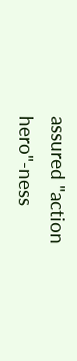assured "action hero"-ness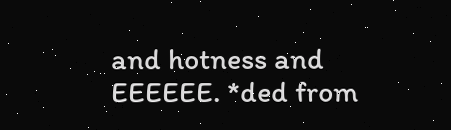and hotness and EEEEEE. *ded from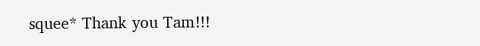squee* Thank you Tam!!!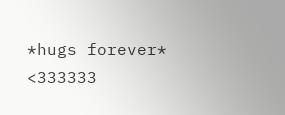*hugs forever* <333333